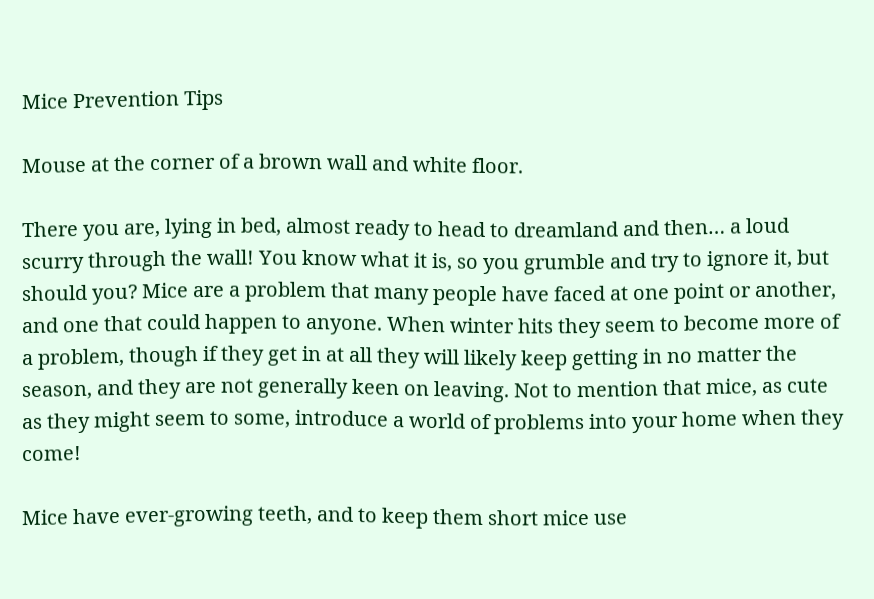Mice Prevention Tips

Mouse at the corner of a brown wall and white floor.

There you are, lying in bed, almost ready to head to dreamland and then… a loud scurry through the wall! You know what it is, so you grumble and try to ignore it, but should you? Mice are a problem that many people have faced at one point or another, and one that could happen to anyone. When winter hits they seem to become more of a problem, though if they get in at all they will likely keep getting in no matter the season, and they are not generally keen on leaving. Not to mention that mice, as cute as they might seem to some, introduce a world of problems into your home when they come!

Mice have ever-growing teeth, and to keep them short mice use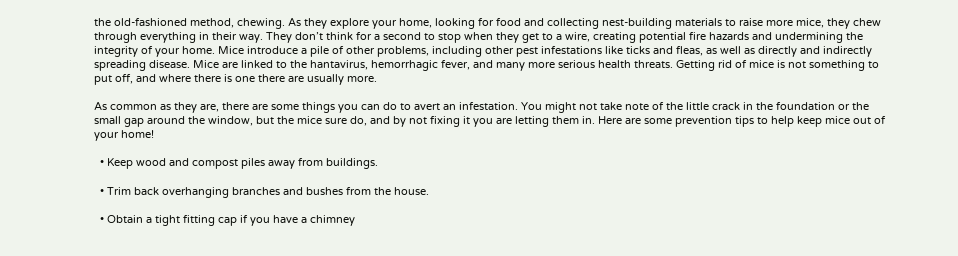the old-fashioned method, chewing. As they explore your home, looking for food and collecting nest-building materials to raise more mice, they chew through everything in their way. They don’t think for a second to stop when they get to a wire, creating potential fire hazards and undermining the integrity of your home. Mice introduce a pile of other problems, including other pest infestations like ticks and fleas, as well as directly and indirectly spreading disease. Mice are linked to the hantavirus, hemorrhagic fever, and many more serious health threats. Getting rid of mice is not something to put off, and where there is one there are usually more.

As common as they are, there are some things you can do to avert an infestation. You might not take note of the little crack in the foundation or the small gap around the window, but the mice sure do, and by not fixing it you are letting them in. Here are some prevention tips to help keep mice out of your home!

  • Keep wood and compost piles away from buildings.

  • Trim back overhanging branches and bushes from the house.

  • Obtain a tight fitting cap if you have a chimney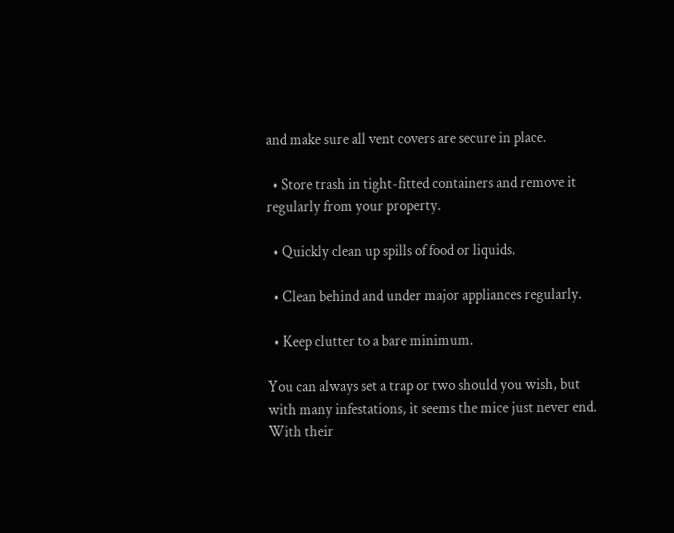and make sure all vent covers are secure in place.

  • Store trash in tight-fitted containers and remove it regularly from your property.

  • Quickly clean up spills of food or liquids.

  • Clean behind and under major appliances regularly.

  • Keep clutter to a bare minimum.

You can always set a trap or two should you wish, but with many infestations, it seems the mice just never end. With their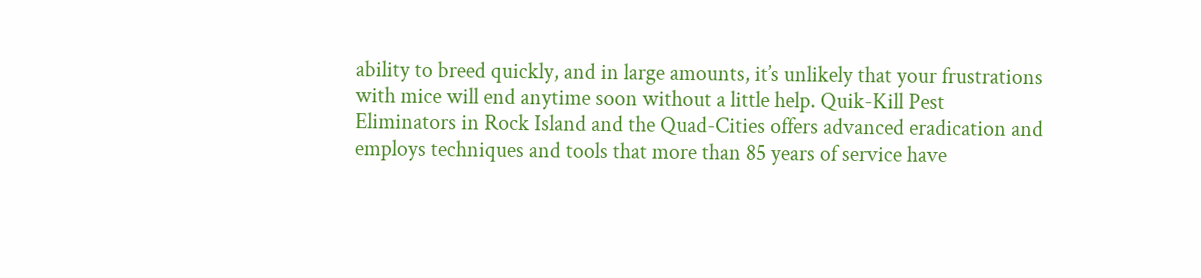ability to breed quickly, and in large amounts, it’s unlikely that your frustrations with mice will end anytime soon without a little help. Quik-Kill Pest Eliminators in Rock Island and the Quad-Cities offers advanced eradication and employs techniques and tools that more than 85 years of service have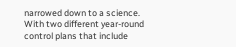narrowed down to a science. With two different year-round control plans that include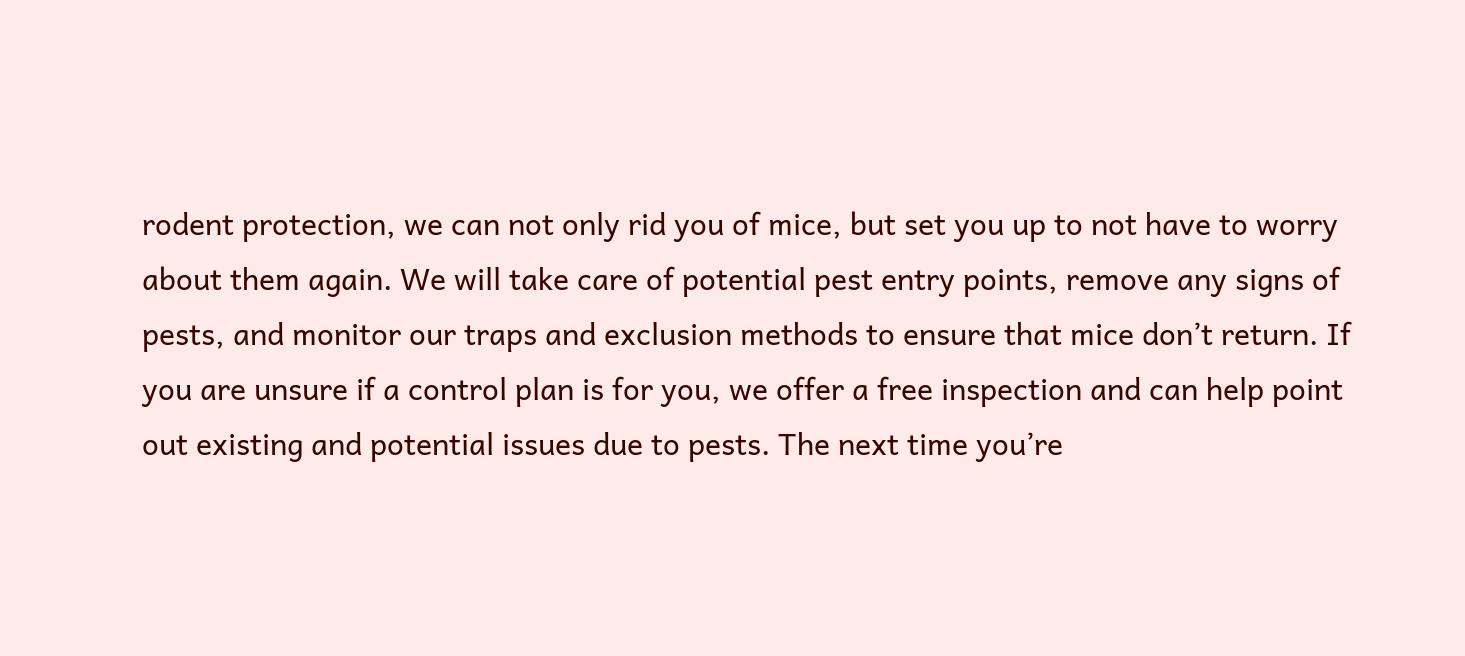rodent protection, we can not only rid you of mice, but set you up to not have to worry about them again. We will take care of potential pest entry points, remove any signs of pests, and monitor our traps and exclusion methods to ensure that mice don’t return. If you are unsure if a control plan is for you, we offer a free inspection and can help point out existing and potential issues due to pests. The next time you’re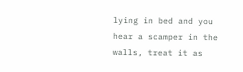lying in bed and you hear a scamper in the walls, treat it as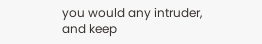you would any intruder, and keep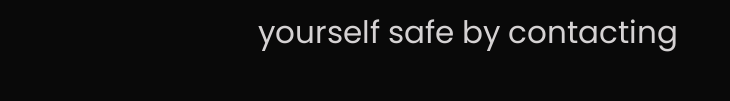yourself safe by contacting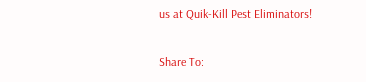us at Quik-Kill Pest Eliminators!

Share To: